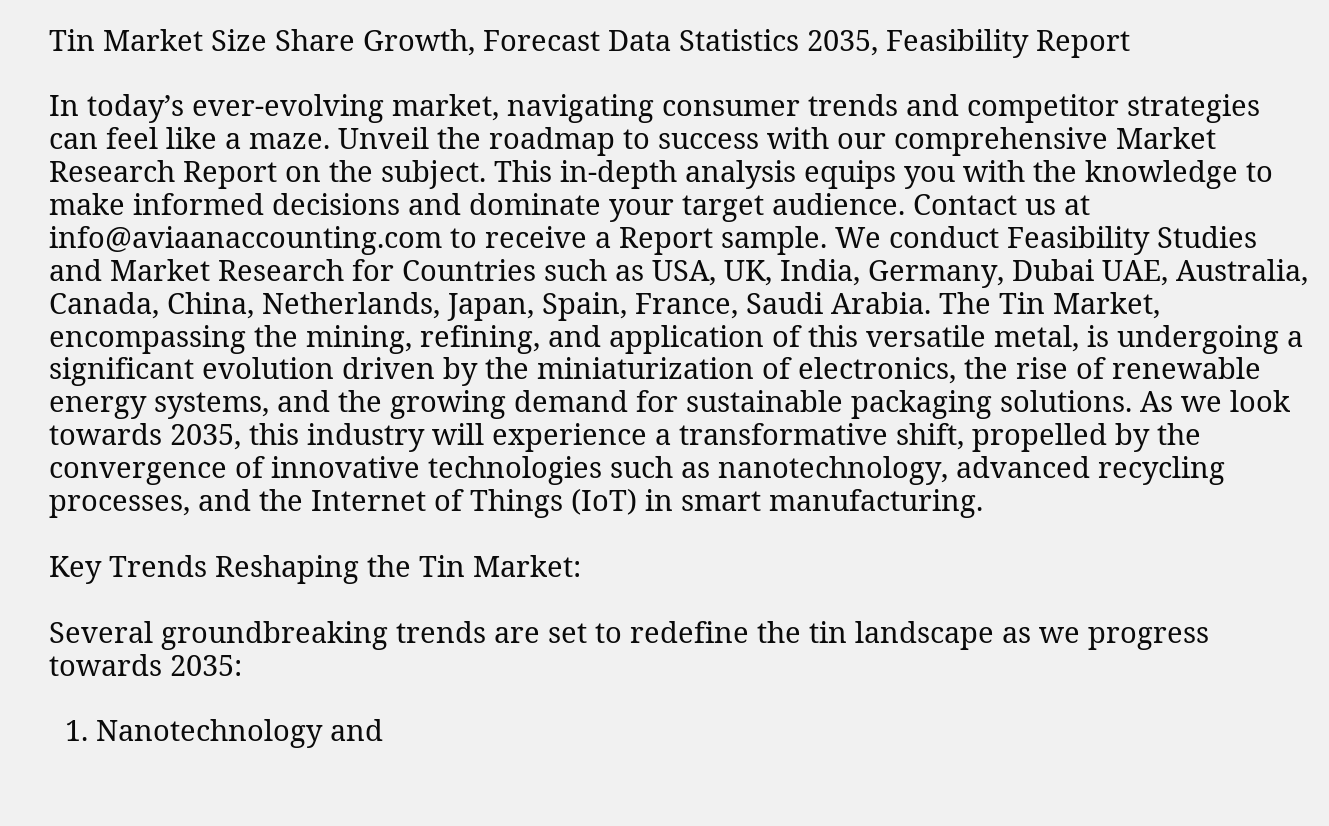Tin Market Size Share Growth, Forecast Data Statistics 2035, Feasibility Report

In today’s ever-evolving market, navigating consumer trends and competitor strategies can feel like a maze. Unveil the roadmap to success with our comprehensive Market Research Report on the subject. This in-depth analysis equips you with the knowledge to make informed decisions and dominate your target audience. Contact us at info@aviaanaccounting.com to receive a Report sample. We conduct Feasibility Studies and Market Research for Countries such as USA, UK, India, Germany, Dubai UAE, Australia, Canada, China, Netherlands, Japan, Spain, France, Saudi Arabia. The Tin Market, encompassing the mining, refining, and application of this versatile metal, is undergoing a significant evolution driven by the miniaturization of electronics, the rise of renewable energy systems, and the growing demand for sustainable packaging solutions. As we look towards 2035, this industry will experience a transformative shift, propelled by the convergence of innovative technologies such as nanotechnology, advanced recycling processes, and the Internet of Things (IoT) in smart manufacturing.

Key Trends Reshaping the Tin Market:

Several groundbreaking trends are set to redefine the tin landscape as we progress towards 2035:

  1. Nanotechnology and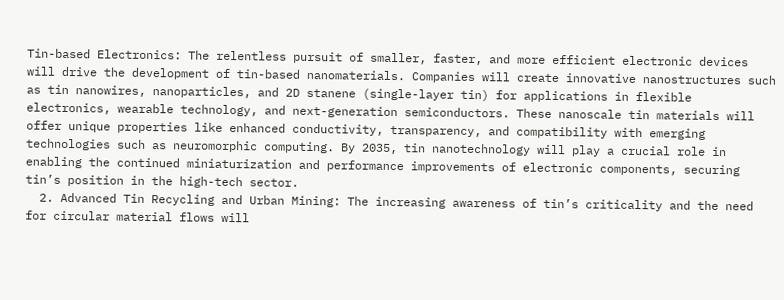Tin-based Electronics: The relentless pursuit of smaller, faster, and more efficient electronic devices will drive the development of tin-based nanomaterials. Companies will create innovative nanostructures such as tin nanowires, nanoparticles, and 2D stanene (single-layer tin) for applications in flexible electronics, wearable technology, and next-generation semiconductors. These nanoscale tin materials will offer unique properties like enhanced conductivity, transparency, and compatibility with emerging technologies such as neuromorphic computing. By 2035, tin nanotechnology will play a crucial role in enabling the continued miniaturization and performance improvements of electronic components, securing tin’s position in the high-tech sector.
  2. Advanced Tin Recycling and Urban Mining: The increasing awareness of tin’s criticality and the need for circular material flows will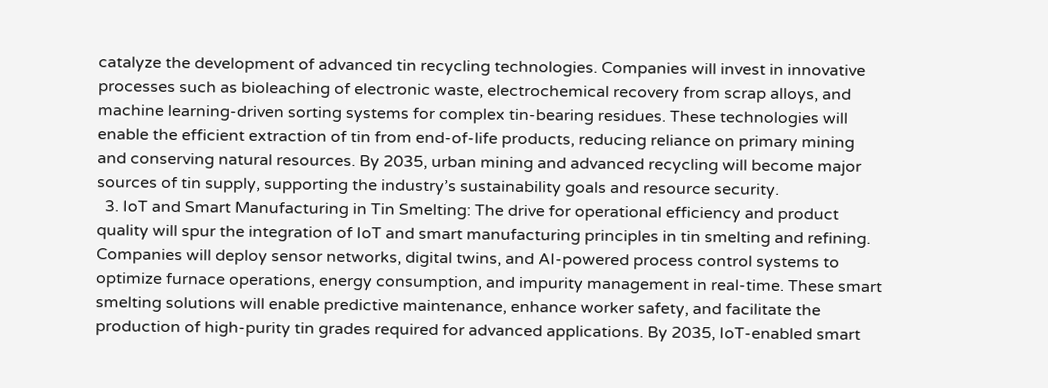catalyze the development of advanced tin recycling technologies. Companies will invest in innovative processes such as bioleaching of electronic waste, electrochemical recovery from scrap alloys, and machine learning-driven sorting systems for complex tin-bearing residues. These technologies will enable the efficient extraction of tin from end-of-life products, reducing reliance on primary mining and conserving natural resources. By 2035, urban mining and advanced recycling will become major sources of tin supply, supporting the industry’s sustainability goals and resource security.
  3. IoT and Smart Manufacturing in Tin Smelting: The drive for operational efficiency and product quality will spur the integration of IoT and smart manufacturing principles in tin smelting and refining. Companies will deploy sensor networks, digital twins, and AI-powered process control systems to optimize furnace operations, energy consumption, and impurity management in real-time. These smart smelting solutions will enable predictive maintenance, enhance worker safety, and facilitate the production of high-purity tin grades required for advanced applications. By 2035, IoT-enabled smart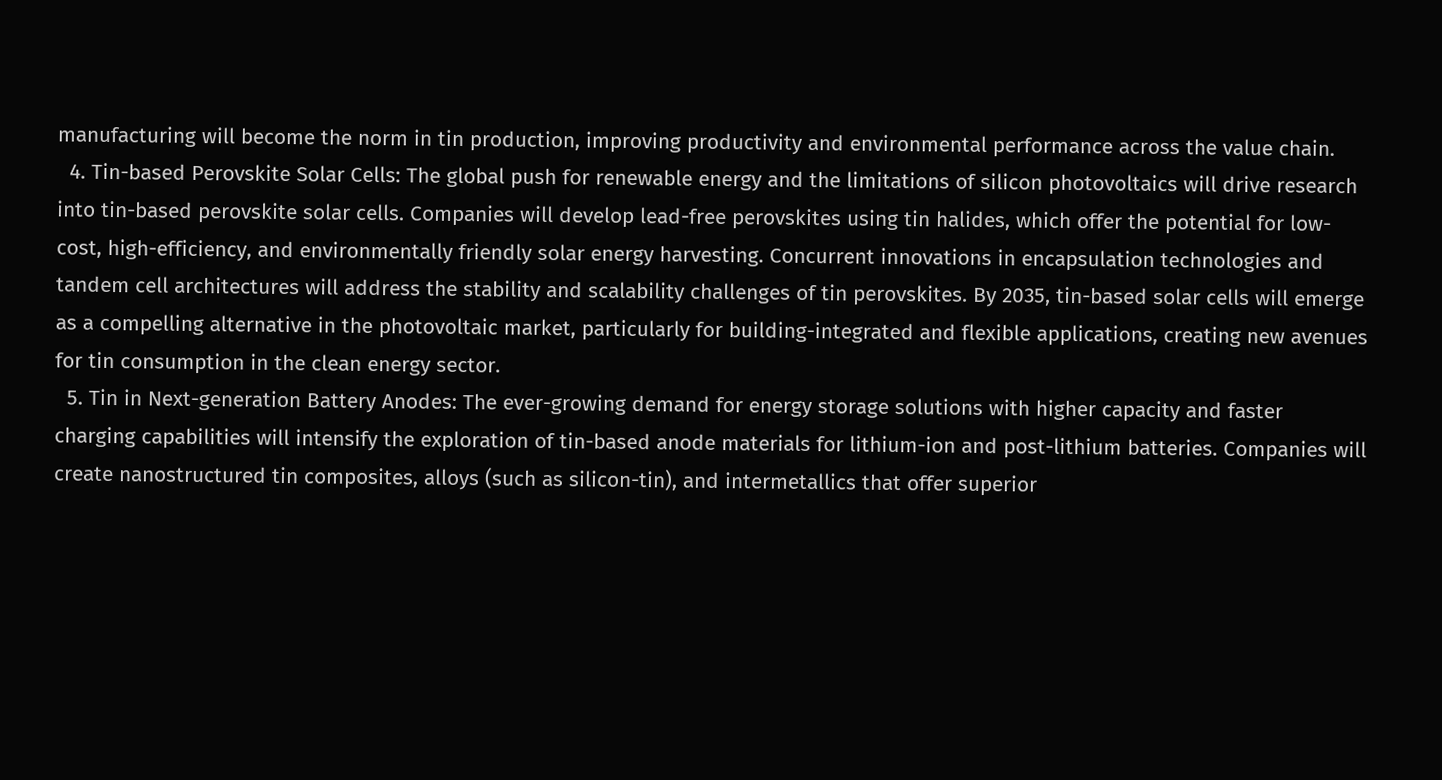manufacturing will become the norm in tin production, improving productivity and environmental performance across the value chain.
  4. Tin-based Perovskite Solar Cells: The global push for renewable energy and the limitations of silicon photovoltaics will drive research into tin-based perovskite solar cells. Companies will develop lead-free perovskites using tin halides, which offer the potential for low-cost, high-efficiency, and environmentally friendly solar energy harvesting. Concurrent innovations in encapsulation technologies and tandem cell architectures will address the stability and scalability challenges of tin perovskites. By 2035, tin-based solar cells will emerge as a compelling alternative in the photovoltaic market, particularly for building-integrated and flexible applications, creating new avenues for tin consumption in the clean energy sector.
  5. Tin in Next-generation Battery Anodes: The ever-growing demand for energy storage solutions with higher capacity and faster charging capabilities will intensify the exploration of tin-based anode materials for lithium-ion and post-lithium batteries. Companies will create nanostructured tin composites, alloys (such as silicon-tin), and intermetallics that offer superior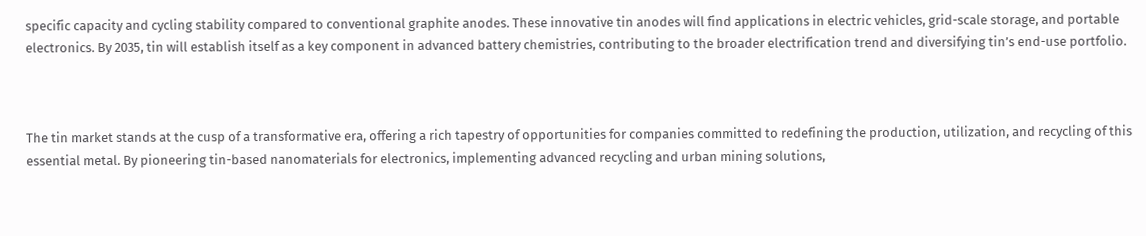specific capacity and cycling stability compared to conventional graphite anodes. These innovative tin anodes will find applications in electric vehicles, grid-scale storage, and portable electronics. By 2035, tin will establish itself as a key component in advanced battery chemistries, contributing to the broader electrification trend and diversifying tin’s end-use portfolio.



The tin market stands at the cusp of a transformative era, offering a rich tapestry of opportunities for companies committed to redefining the production, utilization, and recycling of this essential metal. By pioneering tin-based nanomaterials for electronics, implementing advanced recycling and urban mining solutions,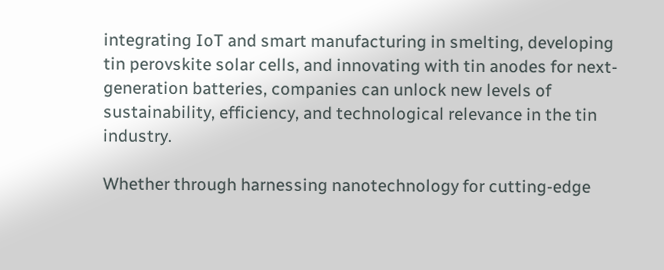integrating IoT and smart manufacturing in smelting, developing tin perovskite solar cells, and innovating with tin anodes for next-generation batteries, companies can unlock new levels of sustainability, efficiency, and technological relevance in the tin industry.

Whether through harnessing nanotechnology for cutting-edge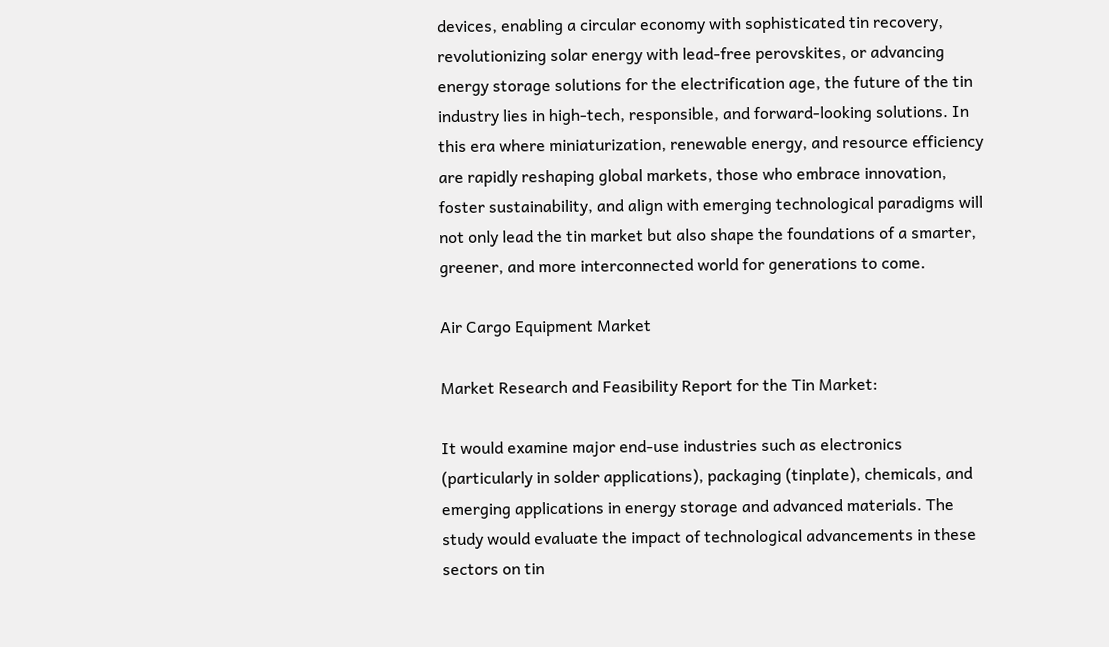devices, enabling a circular economy with sophisticated tin recovery, revolutionizing solar energy with lead-free perovskites, or advancing energy storage solutions for the electrification age, the future of the tin industry lies in high-tech, responsible, and forward-looking solutions. In this era where miniaturization, renewable energy, and resource efficiency are rapidly reshaping global markets, those who embrace innovation, foster sustainability, and align with emerging technological paradigms will not only lead the tin market but also shape the foundations of a smarter, greener, and more interconnected world for generations to come.

Air Cargo Equipment Market

Market Research and Feasibility Report for the Tin Market:

It would examine major end-use industries such as electronics (particularly in solder applications), packaging (tinplate), chemicals, and emerging applications in energy storage and advanced materials. The study would evaluate the impact of technological advancements in these sectors on tin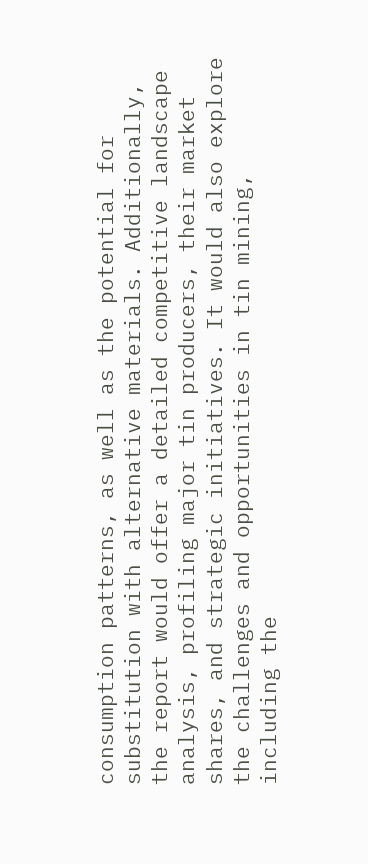consumption patterns, as well as the potential for substitution with alternative materials. Additionally, the report would offer a detailed competitive landscape analysis, profiling major tin producers, their market shares, and strategic initiatives. It would also explore the challenges and opportunities in tin mining, including the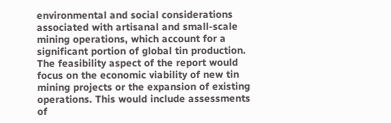environmental and social considerations associated with artisanal and small-scale mining operations, which account for a significant portion of global tin production. The feasibility aspect of the report would focus on the economic viability of new tin mining projects or the expansion of existing operations. This would include assessments of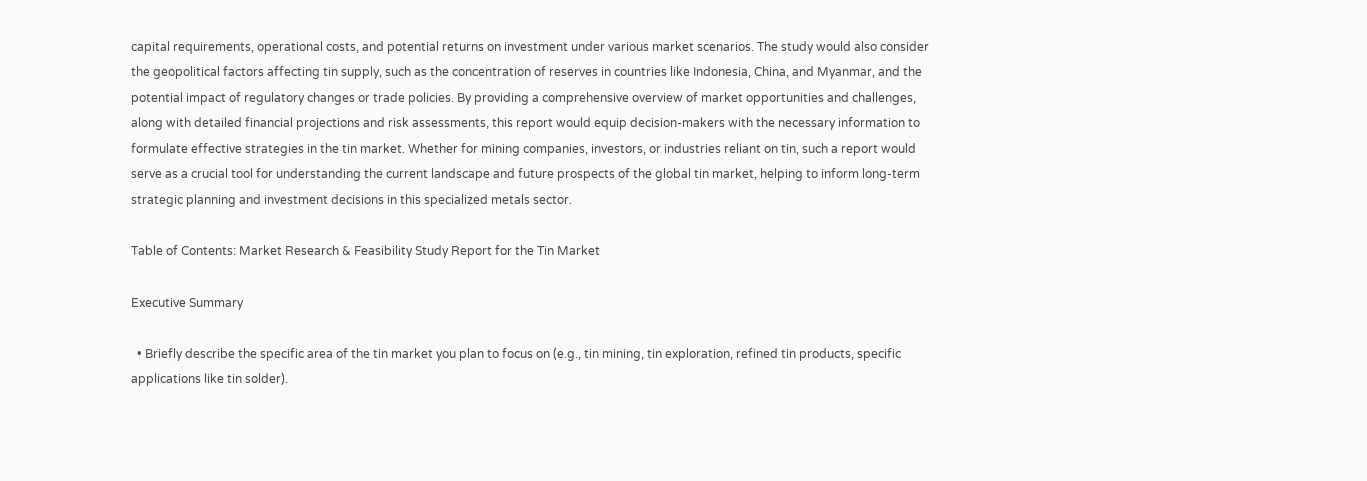capital requirements, operational costs, and potential returns on investment under various market scenarios. The study would also consider the geopolitical factors affecting tin supply, such as the concentration of reserves in countries like Indonesia, China, and Myanmar, and the potential impact of regulatory changes or trade policies. By providing a comprehensive overview of market opportunities and challenges, along with detailed financial projections and risk assessments, this report would equip decision-makers with the necessary information to formulate effective strategies in the tin market. Whether for mining companies, investors, or industries reliant on tin, such a report would serve as a crucial tool for understanding the current landscape and future prospects of the global tin market, helping to inform long-term strategic planning and investment decisions in this specialized metals sector.

Table of Contents: Market Research & Feasibility Study Report for the Tin Market

Executive Summary

  • Briefly describe the specific area of the tin market you plan to focus on (e.g., tin mining, tin exploration, refined tin products, specific applications like tin solder).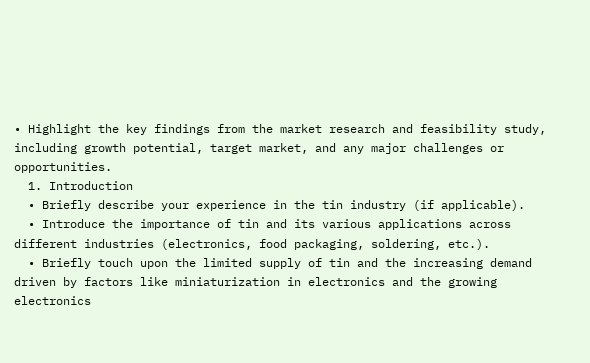• Highlight the key findings from the market research and feasibility study, including growth potential, target market, and any major challenges or opportunities.
  1. Introduction
  • Briefly describe your experience in the tin industry (if applicable).
  • Introduce the importance of tin and its various applications across different industries (electronics, food packaging, soldering, etc.).
  • Briefly touch upon the limited supply of tin and the increasing demand driven by factors like miniaturization in electronics and the growing electronics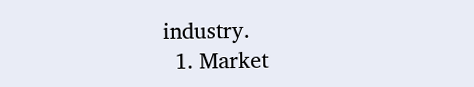industry.
  1. Market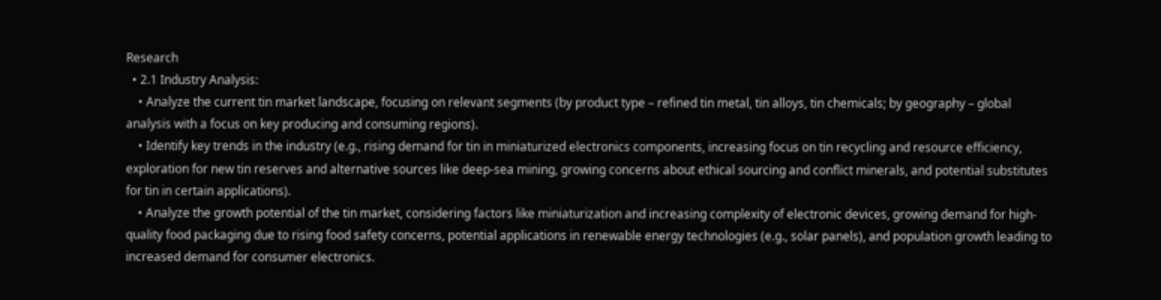Research
  • 2.1 Industry Analysis:
    • Analyze the current tin market landscape, focusing on relevant segments (by product type – refined tin metal, tin alloys, tin chemicals; by geography – global analysis with a focus on key producing and consuming regions).
    • Identify key trends in the industry (e.g., rising demand for tin in miniaturized electronics components, increasing focus on tin recycling and resource efficiency, exploration for new tin reserves and alternative sources like deep-sea mining, growing concerns about ethical sourcing and conflict minerals, and potential substitutes for tin in certain applications).
    • Analyze the growth potential of the tin market, considering factors like miniaturization and increasing complexity of electronic devices, growing demand for high-quality food packaging due to rising food safety concerns, potential applications in renewable energy technologies (e.g., solar panels), and population growth leading to increased demand for consumer electronics.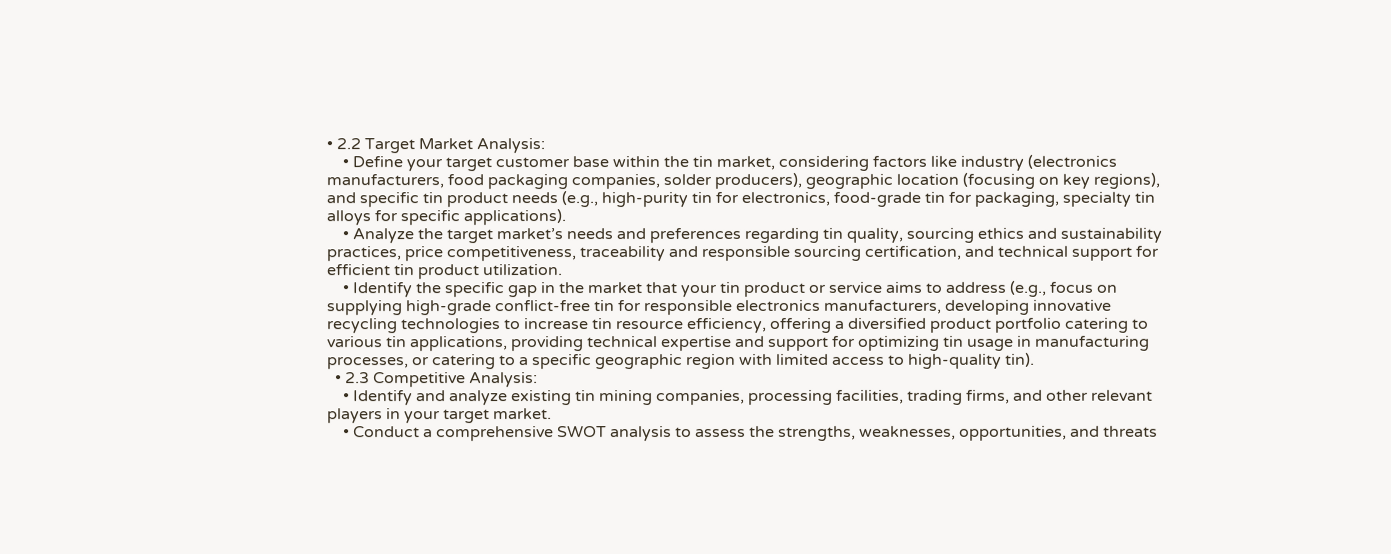• 2.2 Target Market Analysis:
    • Define your target customer base within the tin market, considering factors like industry (electronics manufacturers, food packaging companies, solder producers), geographic location (focusing on key regions), and specific tin product needs (e.g., high-purity tin for electronics, food-grade tin for packaging, specialty tin alloys for specific applications).
    • Analyze the target market’s needs and preferences regarding tin quality, sourcing ethics and sustainability practices, price competitiveness, traceability and responsible sourcing certification, and technical support for efficient tin product utilization.
    • Identify the specific gap in the market that your tin product or service aims to address (e.g., focus on supplying high-grade conflict-free tin for responsible electronics manufacturers, developing innovative recycling technologies to increase tin resource efficiency, offering a diversified product portfolio catering to various tin applications, providing technical expertise and support for optimizing tin usage in manufacturing processes, or catering to a specific geographic region with limited access to high-quality tin).
  • 2.3 Competitive Analysis:
    • Identify and analyze existing tin mining companies, processing facilities, trading firms, and other relevant players in your target market.
    • Conduct a comprehensive SWOT analysis to assess the strengths, weaknesses, opportunities, and threats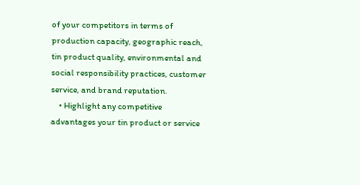of your competitors in terms of production capacity, geographic reach, tin product quality, environmental and social responsibility practices, customer service, and brand reputation.
    • Highlight any competitive advantages your tin product or service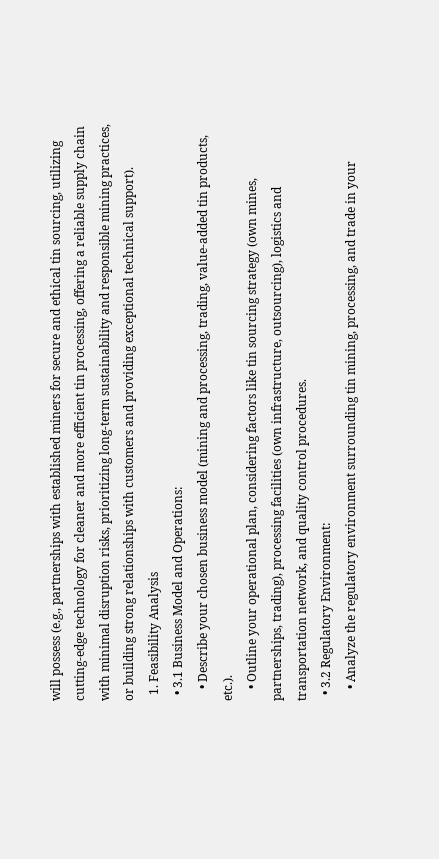will possess (e.g., partnerships with established miners for secure and ethical tin sourcing, utilizing cutting-edge technology for cleaner and more efficient tin processing, offering a reliable supply chain with minimal disruption risks, prioritizing long-term sustainability and responsible mining practices, or building strong relationships with customers and providing exceptional technical support).
  1. Feasibility Analysis
  • 3.1 Business Model and Operations:
    • Describe your chosen business model (mining and processing, trading, value-added tin products, etc.).
    • Outline your operational plan, considering factors like tin sourcing strategy (own mines, partnerships, trading), processing facilities (own infrastructure, outsourcing), logistics and transportation network, and quality control procedures.
  • 3.2 Regulatory Environment:
    • Analyze the regulatory environment surrounding tin mining, processing, and trade in your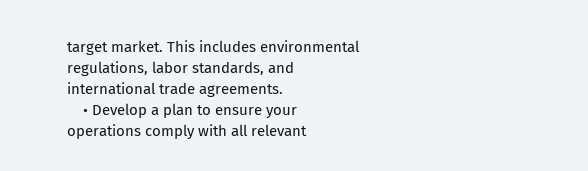target market. This includes environmental regulations, labor standards, and international trade agreements.
    • Develop a plan to ensure your operations comply with all relevant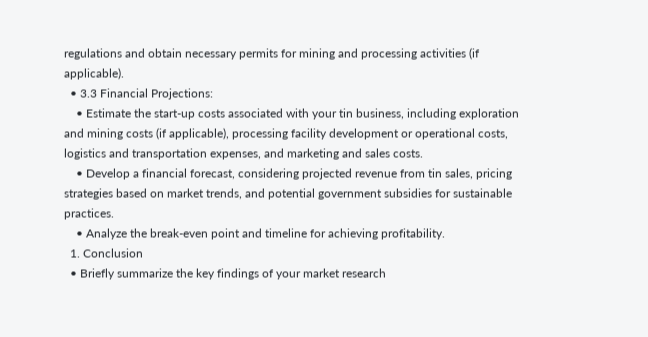regulations and obtain necessary permits for mining and processing activities (if applicable).
  • 3.3 Financial Projections:
    • Estimate the start-up costs associated with your tin business, including exploration and mining costs (if applicable), processing facility development or operational costs, logistics and transportation expenses, and marketing and sales costs.
    • Develop a financial forecast, considering projected revenue from tin sales, pricing strategies based on market trends, and potential government subsidies for sustainable practices.
    • Analyze the break-even point and timeline for achieving profitability.
  1. Conclusion
  • Briefly summarize the key findings of your market research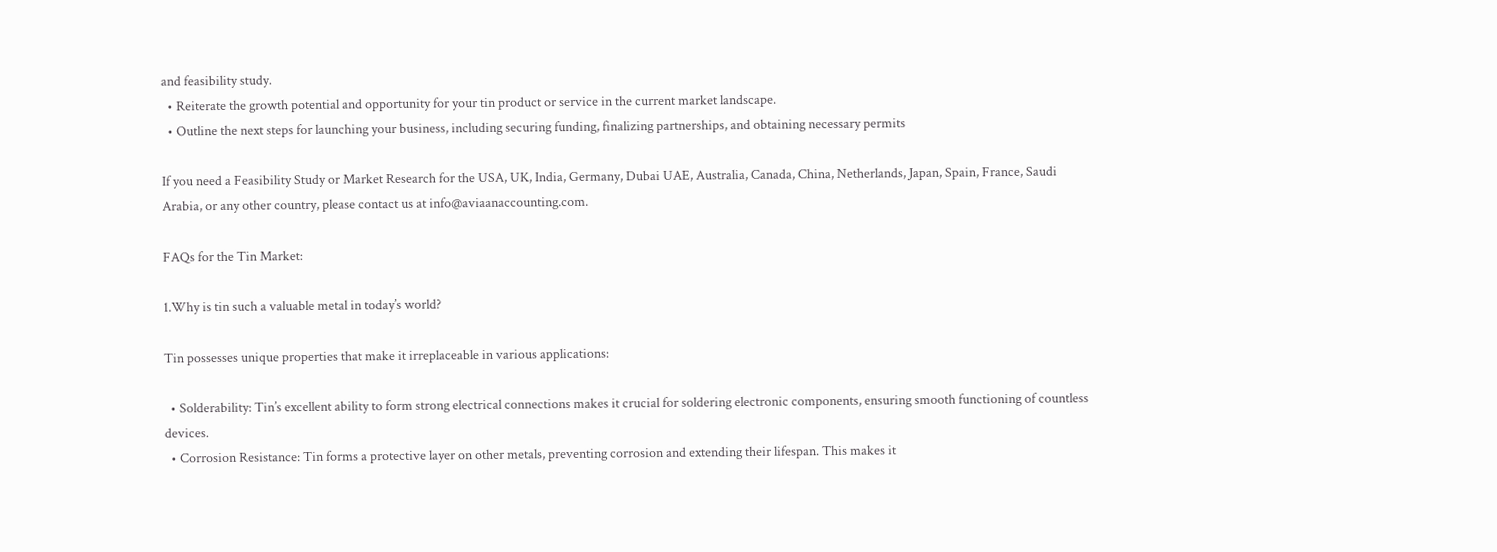and feasibility study.
  • Reiterate the growth potential and opportunity for your tin product or service in the current market landscape.
  • Outline the next steps for launching your business, including securing funding, finalizing partnerships, and obtaining necessary permits

If you need a Feasibility Study or Market Research for the USA, UK, India, Germany, Dubai UAE, Australia, Canada, China, Netherlands, Japan, Spain, France, Saudi Arabia, or any other country, please contact us at info@aviaanaccounting.com.

FAQs for the Tin Market:

1.Why is tin such a valuable metal in today’s world?

Tin possesses unique properties that make it irreplaceable in various applications:

  • Solderability: Tin’s excellent ability to form strong electrical connections makes it crucial for soldering electronic components, ensuring smooth functioning of countless devices.
  • Corrosion Resistance: Tin forms a protective layer on other metals, preventing corrosion and extending their lifespan. This makes it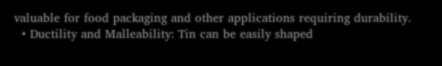valuable for food packaging and other applications requiring durability.
  • Ductility and Malleability: Tin can be easily shaped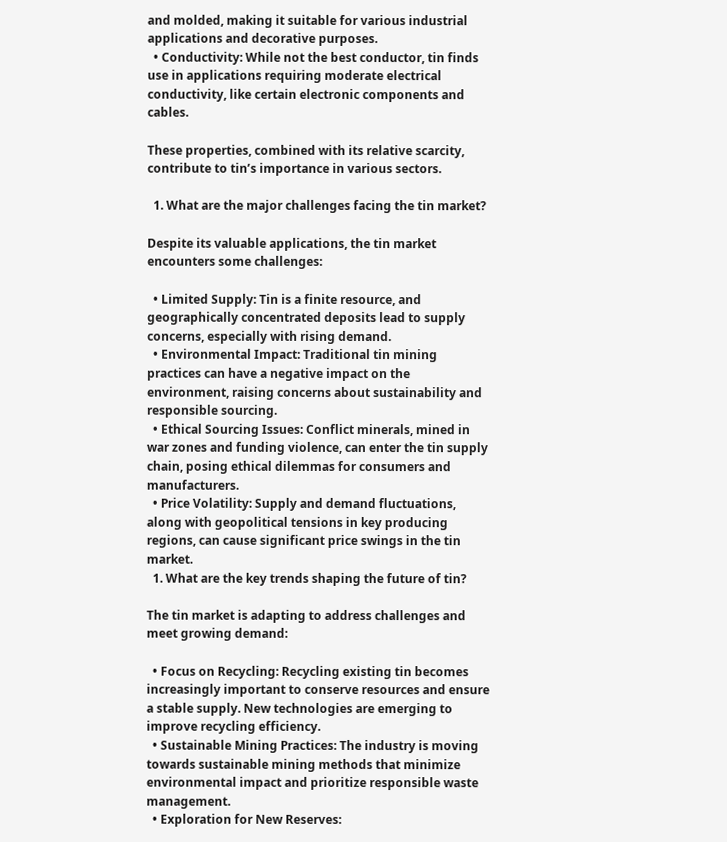and molded, making it suitable for various industrial applications and decorative purposes.
  • Conductivity: While not the best conductor, tin finds use in applications requiring moderate electrical conductivity, like certain electronic components and cables.

These properties, combined with its relative scarcity, contribute to tin’s importance in various sectors.

  1. What are the major challenges facing the tin market?

Despite its valuable applications, the tin market encounters some challenges:

  • Limited Supply: Tin is a finite resource, and geographically concentrated deposits lead to supply concerns, especially with rising demand.
  • Environmental Impact: Traditional tin mining practices can have a negative impact on the environment, raising concerns about sustainability and responsible sourcing.
  • Ethical Sourcing Issues: Conflict minerals, mined in war zones and funding violence, can enter the tin supply chain, posing ethical dilemmas for consumers and manufacturers.
  • Price Volatility: Supply and demand fluctuations, along with geopolitical tensions in key producing regions, can cause significant price swings in the tin market.
  1. What are the key trends shaping the future of tin?

The tin market is adapting to address challenges and meet growing demand:

  • Focus on Recycling: Recycling existing tin becomes increasingly important to conserve resources and ensure a stable supply. New technologies are emerging to improve recycling efficiency.
  • Sustainable Mining Practices: The industry is moving towards sustainable mining methods that minimize environmental impact and prioritize responsible waste management.
  • Exploration for New Reserves: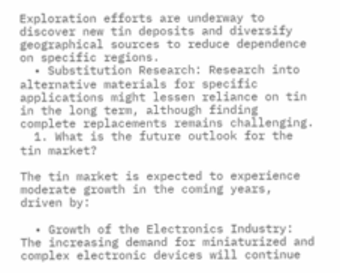Exploration efforts are underway to discover new tin deposits and diversify geographical sources to reduce dependence on specific regions.
  • Substitution Research: Research into alternative materials for specific applications might lessen reliance on tin in the long term, although finding complete replacements remains challenging.
  1. What is the future outlook for the tin market?

The tin market is expected to experience moderate growth in the coming years, driven by:

  • Growth of the Electronics Industry: The increasing demand for miniaturized and complex electronic devices will continue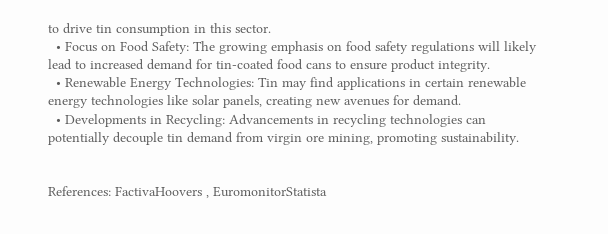to drive tin consumption in this sector.
  • Focus on Food Safety: The growing emphasis on food safety regulations will likely lead to increased demand for tin-coated food cans to ensure product integrity.
  • Renewable Energy Technologies: Tin may find applications in certain renewable energy technologies like solar panels, creating new avenues for demand.
  • Developments in Recycling: Advancements in recycling technologies can potentially decouple tin demand from virgin ore mining, promoting sustainability.


References: FactivaHoovers , EuromonitorStatista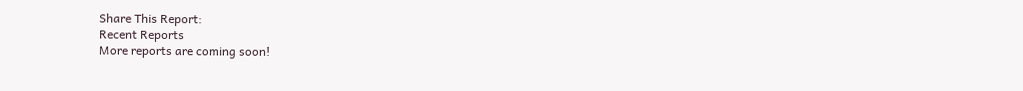Share This Report:
Recent Reports
More reports are coming soon!